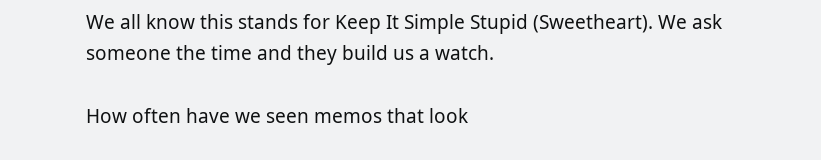We all know this stands for Keep It Simple Stupid (Sweetheart). We ask someone the time and they build us a watch.

How often have we seen memos that look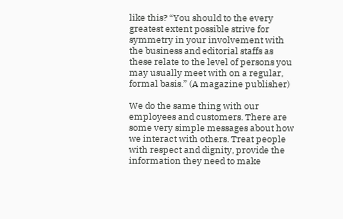like this? “You should to the every greatest extent possible strive for symmetry in your involvement with the business and editorial staffs as these relate to the level of persons you may usually meet with on a regular, formal basis.” (A magazine publisher)

We do the same thing with our employees and customers. There are some very simple messages about how we interact with others. Treat people with respect and dignity, provide the information they need to make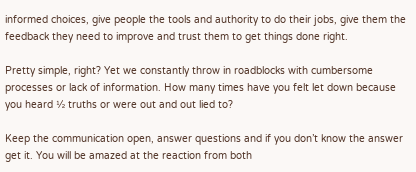informed choices, give people the tools and authority to do their jobs, give them the feedback they need to improve and trust them to get things done right.

Pretty simple, right? Yet we constantly throw in roadblocks with cumbersome processes or lack of information. How many times have you felt let down because you heard ½ truths or were out and out lied to?

Keep the communication open, answer questions and if you don’t know the answer get it. You will be amazed at the reaction from both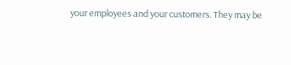your employees and your customers. They may be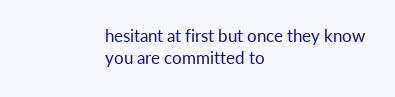hesitant at first but once they know you are committed to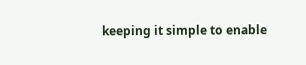keeping it simple to enable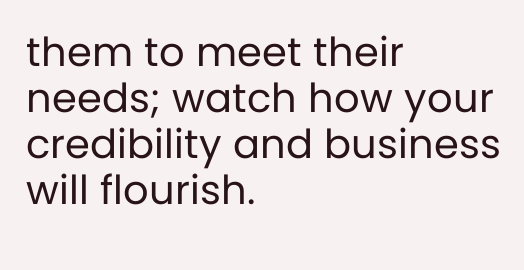them to meet their needs; watch how your credibility and business will flourish.